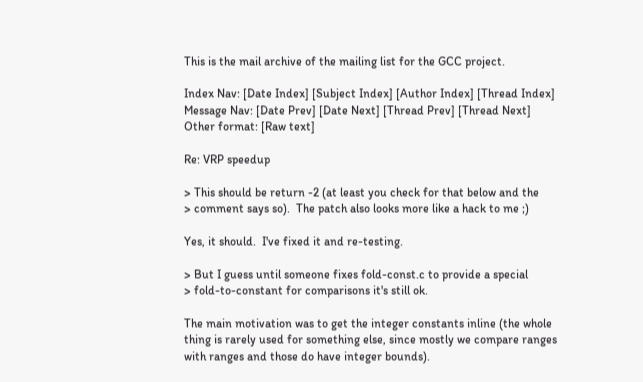This is the mail archive of the mailing list for the GCC project.

Index Nav: [Date Index] [Subject Index] [Author Index] [Thread Index]
Message Nav: [Date Prev] [Date Next] [Thread Prev] [Thread Next]
Other format: [Raw text]

Re: VRP speedup

> This should be return -2 (at least you check for that below and the
> comment says so).  The patch also looks more like a hack to me ;)

Yes, it should.  I've fixed it and re-testing.

> But I guess until someone fixes fold-const.c to provide a special
> fold-to-constant for comparisons it's still ok.

The main motivation was to get the integer constants inline (the whole
thing is rarely used for something else, since mostly we compare ranges
with ranges and those do have integer bounds).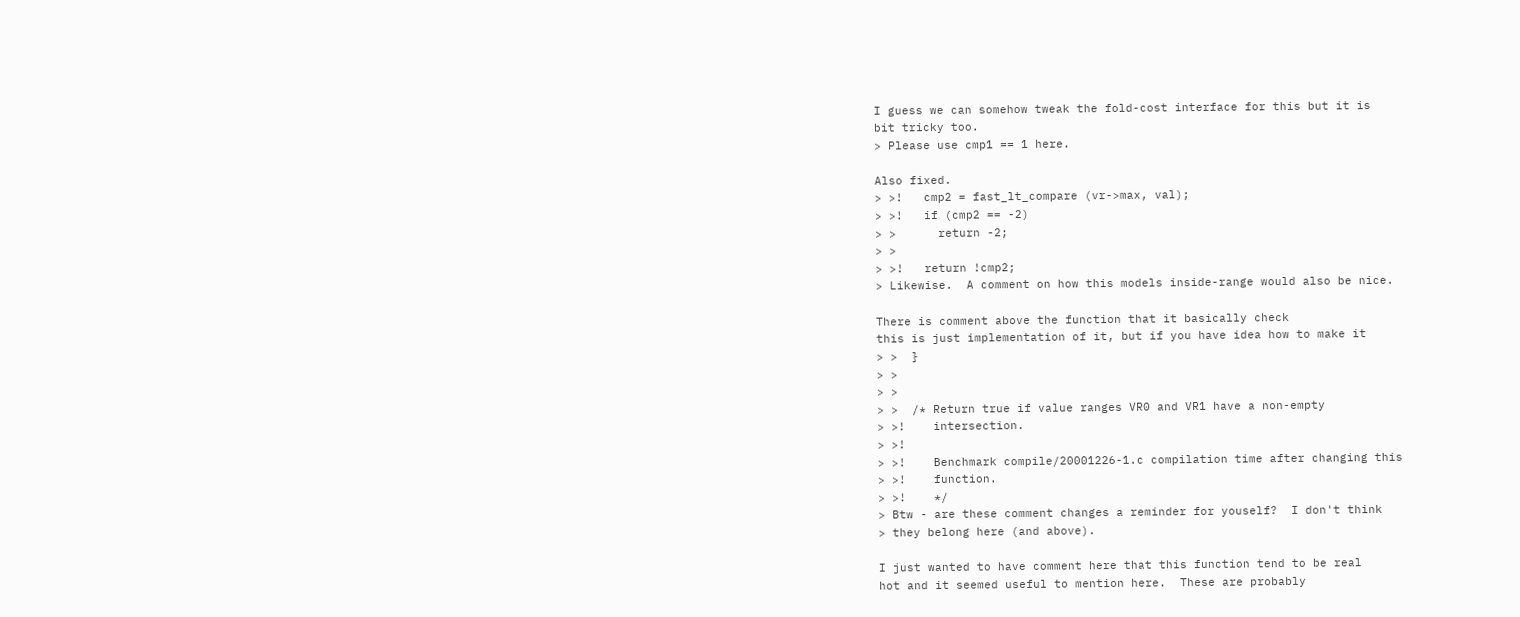I guess we can somehow tweak the fold-cost interface for this but it is
bit tricky too.
> Please use cmp1 == 1 here.

Also fixed.
> >!   cmp2 = fast_lt_compare (vr->max, val);
> >!   if (cmp2 == -2)
> >      return -2;
> >
> >!   return !cmp2;
> Likewise.  A comment on how this models inside-range would also be nice.

There is comment above the function that it basically check
this is just implementation of it, but if you have idea how to make it
> >  }
> >
> >
> >  /* Return true if value ranges VR0 and VR1 have a non-empty
> >!    intersection.
> >!
> >!    Benchmark compile/20001226-1.c compilation time after changing this
> >!    function.
> >!    */
> Btw - are these comment changes a reminder for youself?  I don't think
> they belong here (and above).

I just wanted to have comment here that this function tend to be real
hot and it seemed useful to mention here.  These are probably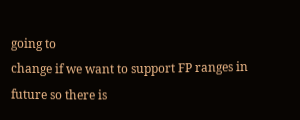going to
change if we want to support FP ranges in future so there is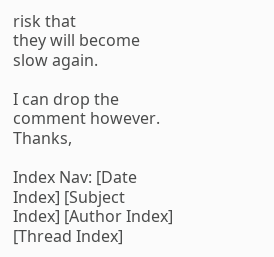risk that
they will become slow again.

I can drop the comment however.  Thanks,

Index Nav: [Date Index] [Subject Index] [Author Index] [Thread Index]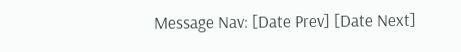Message Nav: [Date Prev] [Date Next]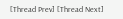[Thread Prev] [Thread Next]